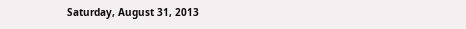Saturday, August 31, 2013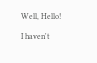Well, Hello!

I haven't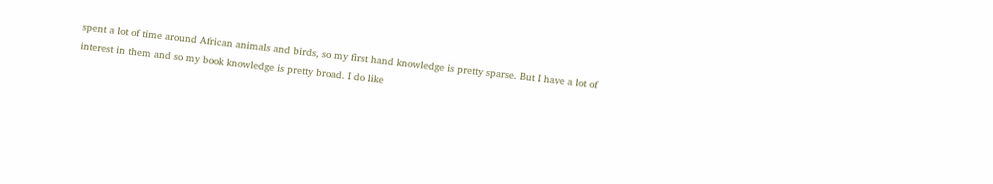spent a lot of time around African animals and birds, so my first hand knowledge is pretty sparse. But I have a lot of interest in them and so my book knowledge is pretty broad. I do like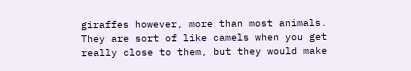giraffes however, more than most animals. They are sort of like camels when you get really close to them, but they would make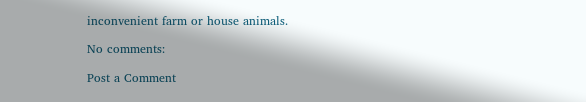inconvenient farm or house animals.

No comments:

Post a Comment